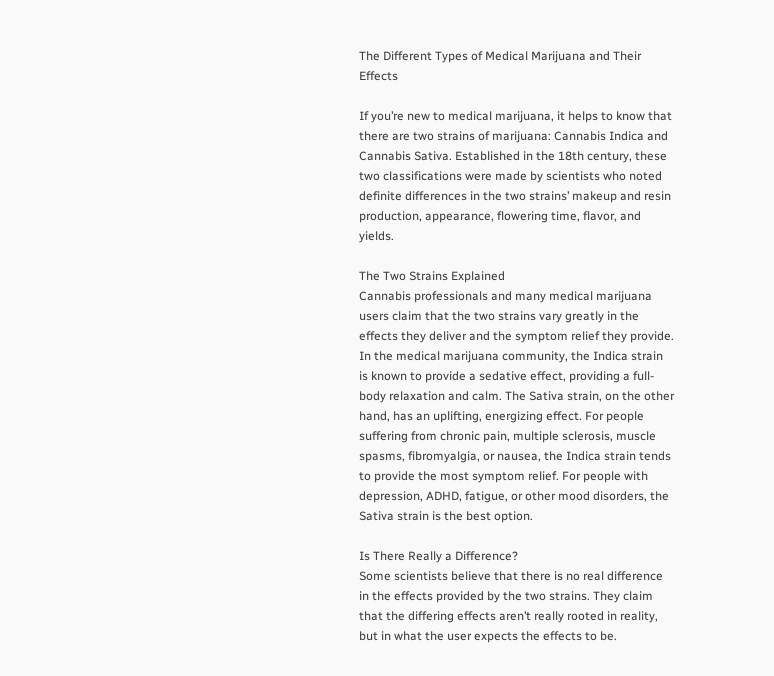The Different Types of Medical Marijuana and Their Effects

If you’re new to medical marijuana, it helps to know that there are two strains of marijuana: Cannabis Indica and Cannabis Sativa. Established in the 18th century, these two classifications were made by scientists who noted definite differences in the two strains’ makeup and resin production, appearance, flowering time, flavor, and yields.

The Two Strains Explained
Cannabis professionals and many medical marijuana users claim that the two strains vary greatly in the effects they deliver and the symptom relief they provide. In the medical marijuana community, the Indica strain is known to provide a sedative effect, providing a full-body relaxation and calm. The Sativa strain, on the other hand, has an uplifting, energizing effect. For people suffering from chronic pain, multiple sclerosis, muscle spasms, fibromyalgia, or nausea, the Indica strain tends to provide the most symptom relief. For people with depression, ADHD, fatigue, or other mood disorders, the Sativa strain is the best option.

Is There Really a Difference?
Some scientists believe that there is no real difference in the effects provided by the two strains. They claim that the differing effects aren’t really rooted in reality, but in what the user expects the effects to be.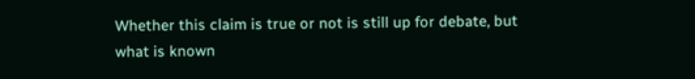Whether this claim is true or not is still up for debate, but what is known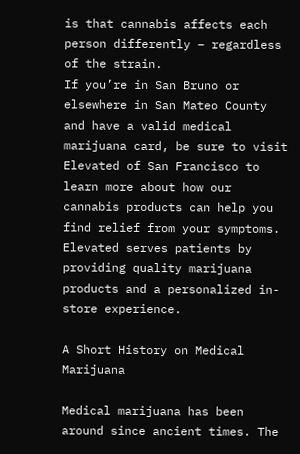is that cannabis affects each person differently – regardless of the strain.
If you’re in San Bruno or elsewhere in San Mateo County and have a valid medical marijuana card, be sure to visit Elevated of San Francisco to learn more about how our cannabis products can help you find relief from your symptoms. Elevated serves patients by providing quality marijuana products and a personalized in-store experience.

A Short History on Medical Marijuana

Medical marijuana has been around since ancient times. The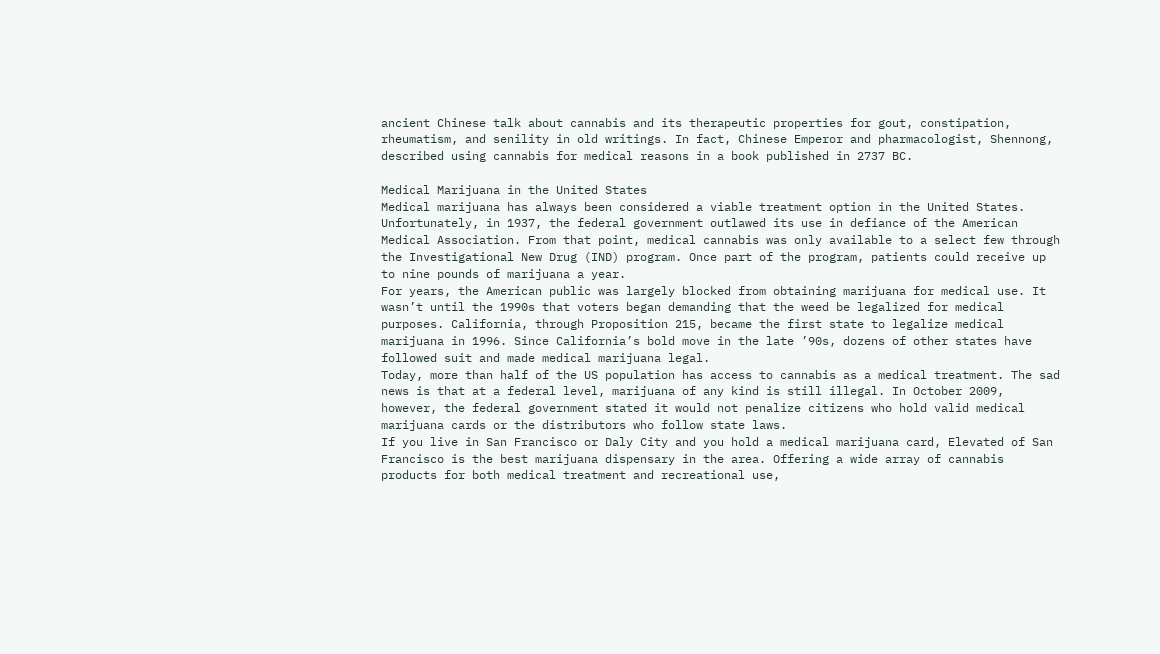ancient Chinese talk about cannabis and its therapeutic properties for gout, constipation, rheumatism, and senility in old writings. In fact, Chinese Emperor and pharmacologist, Shennong, described using cannabis for medical reasons in a book published in 2737 BC.

Medical Marijuana in the United States
Medical marijuana has always been considered a viable treatment option in the United States. Unfortunately, in 1937, the federal government outlawed its use in defiance of the American Medical Association. From that point, medical cannabis was only available to a select few through the Investigational New Drug (IND) program. Once part of the program, patients could receive up to nine pounds of marijuana a year.
For years, the American public was largely blocked from obtaining marijuana for medical use. It wasn’t until the 1990s that voters began demanding that the weed be legalized for medical purposes. California, through Proposition 215, became the first state to legalize medical marijuana in 1996. Since California’s bold move in the late ’90s, dozens of other states have followed suit and made medical marijuana legal.
Today, more than half of the US population has access to cannabis as a medical treatment. The sad news is that at a federal level, marijuana of any kind is still illegal. In October 2009, however, the federal government stated it would not penalize citizens who hold valid medical marijuana cards or the distributors who follow state laws.
If you live in San Francisco or Daly City and you hold a medical marijuana card, Elevated of San Francisco is the best marijuana dispensary in the area. Offering a wide array of cannabis products for both medical treatment and recreational use,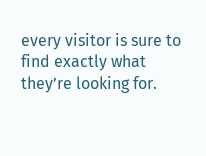every visitor is sure to find exactly what they’re looking for.